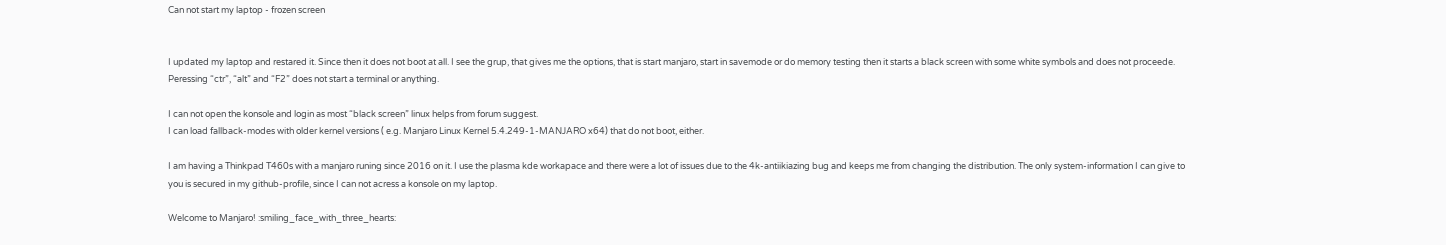Can not start my laptop - frozen screen


I updated my laptop and restared it. Since then it does not boot at all. I see the grup, that gives me the options, that is start manjaro, start in savemode or do memory testing then it starts a black screen with some white symbols and does not proceede. Peressing “ctr”, “alt” and “F2” does not start a terminal or anything.

I can not open the konsole and login as most “black screen” linux helps from forum suggest.
I can load fallback-modes with older kernel versions ( e.g. Manjaro Linux Kernel 5.4.249-1-MANJARO x64) that do not boot, either.

I am having a Thinkpad T460s with a manjaro runing since 2016 on it. I use the plasma kde workapace and there were a lot of issues due to the 4k-antiikiazing bug and keeps me from changing the distribution. The only system-information I can give to you is secured in my github-profile, since I can not acress a konsole on my laptop.

Welcome to Manjaro! :smiling_face_with_three_hearts: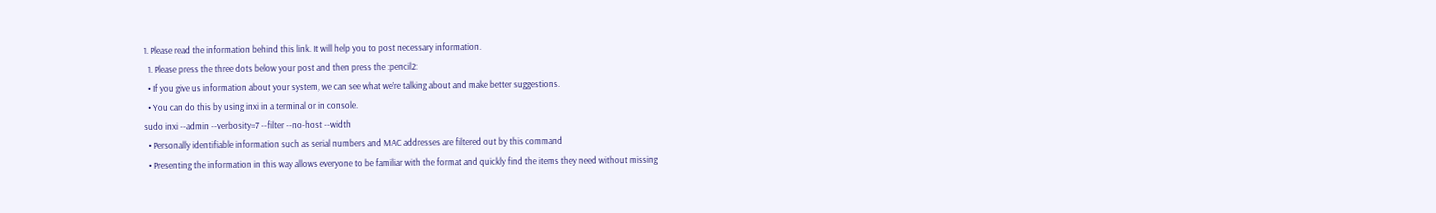1. Please read the information behind this link. It will help you to post necessary information.
  1. Please press the three dots below your post and then press the :pencil2:
  • If you give us information about your system, we can see what we’re talking about and make better suggestions.
  • You can do this by using inxi in a terminal or in console.
sudo inxi --admin --verbosity=7 --filter --no-host --width
  • Personally identifiable information such as serial numbers and MAC addresses are filtered out by this command
  • Presenting the information in this way allows everyone to be familiar with the format and quickly find the items they need without missing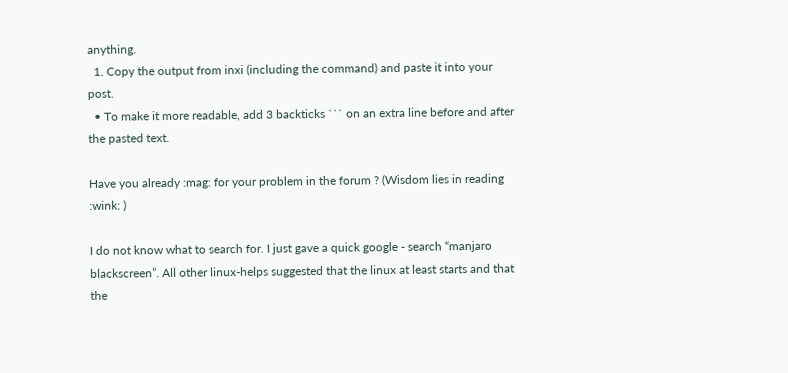anything.
  1. Copy the output from inxi (including the command) and paste it into your post.
  • To make it more readable, add 3 backticks ``` on an extra line before and after the pasted text.

Have you already :mag: for your problem in the forum ? (Wisdom lies in reading :wink: )

I do not know what to search for. I just gave a quick google - search “manjaro blackscreen”. All other linux-helps suggested that the linux at least starts and that the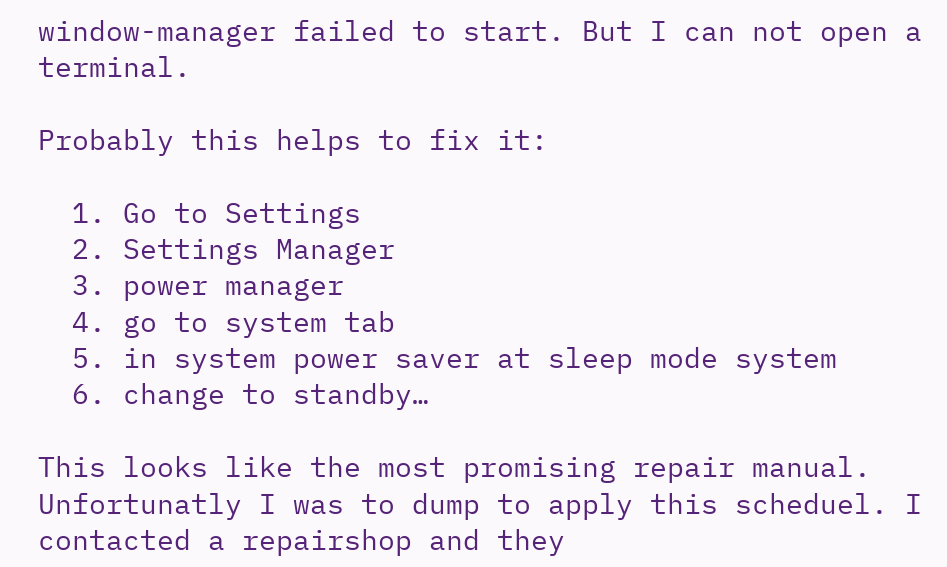window-manager failed to start. But I can not open a terminal.

Probably this helps to fix it:

  1. Go to Settings
  2. Settings Manager
  3. power manager
  4. go to system tab
  5. in system power saver at sleep mode system
  6. change to standby…

This looks like the most promising repair manual. Unfortunatly I was to dump to apply this scheduel. I contacted a repairshop and they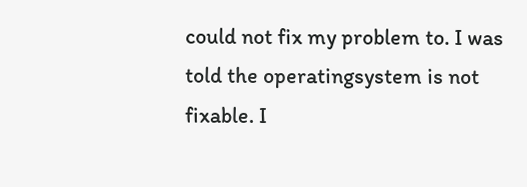could not fix my problem to. I was told the operatingsystem is not fixable. I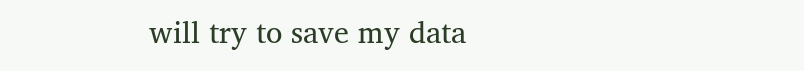will try to save my data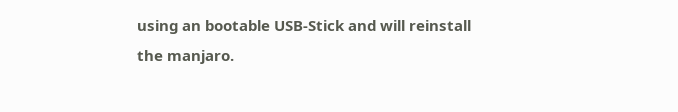using an bootable USB-Stick and will reinstall the manjaro.